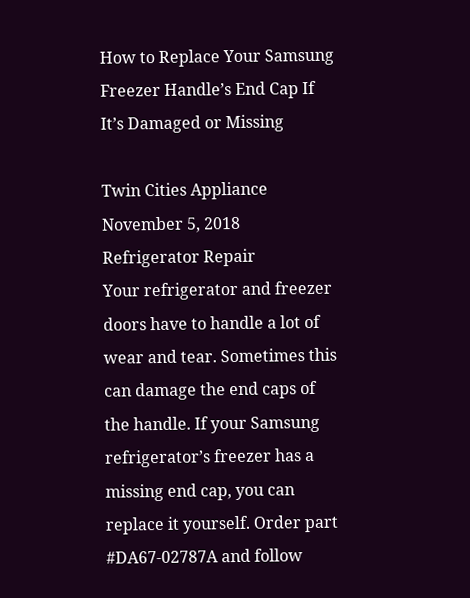How to Replace Your Samsung Freezer Handle’s End Cap If It’s Damaged or Missing

Twin Cities Appliance
November 5, 2018
Refrigerator Repair
Your refrigerator and freezer doors have to handle a lot of wear and tear. Sometimes this can damage the end caps of the handle. If your Samsung refrigerator’s freezer has a missing end cap, you can replace it yourself. Order part #DA67-02787A and follow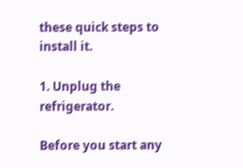these quick steps to install it.

1. Unplug the refrigerator.

Before you start any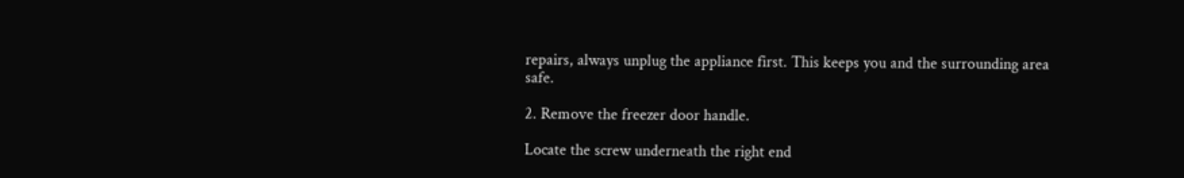repairs, always unplug the appliance first. This keeps you and the surrounding area safe.

2. Remove the freezer door handle.

Locate the screw underneath the right end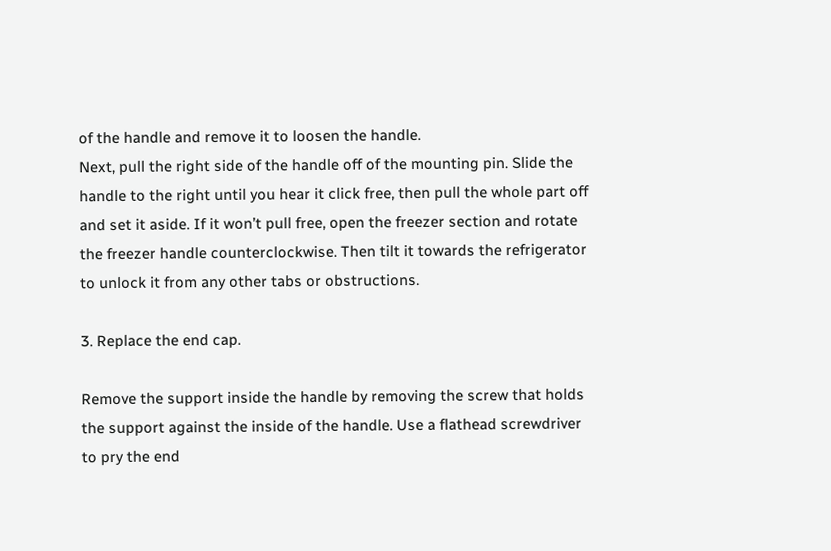of the handle and remove it to loosen the handle.
Next, pull the right side of the handle off of the mounting pin. Slide the handle to the right until you hear it click free, then pull the whole part off and set it aside. If it won’t pull free, open the freezer section and rotate the freezer handle counterclockwise. Then tilt it towards the refrigerator to unlock it from any other tabs or obstructions.

3. Replace the end cap.

Remove the support inside the handle by removing the screw that holds the support against the inside of the handle. Use a flathead screwdriver to pry the end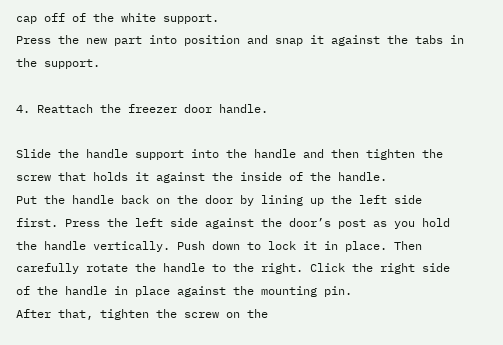cap off of the white support.
Press the new part into position and snap it against the tabs in the support.

4. Reattach the freezer door handle.

Slide the handle support into the handle and then tighten the screw that holds it against the inside of the handle.
Put the handle back on the door by lining up the left side first. Press the left side against the door’s post as you hold the handle vertically. Push down to lock it in place. Then carefully rotate the handle to the right. Click the right side of the handle in place against the mounting pin.
After that, tighten the screw on the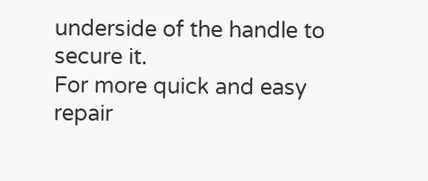underside of the handle to secure it.
For more quick and easy repair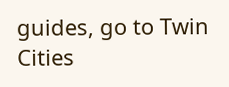guides, go to Twin Cities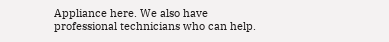Appliance here. We also have professional technicians who can help.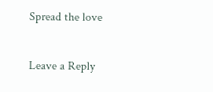Spread the love

Leave a Reply